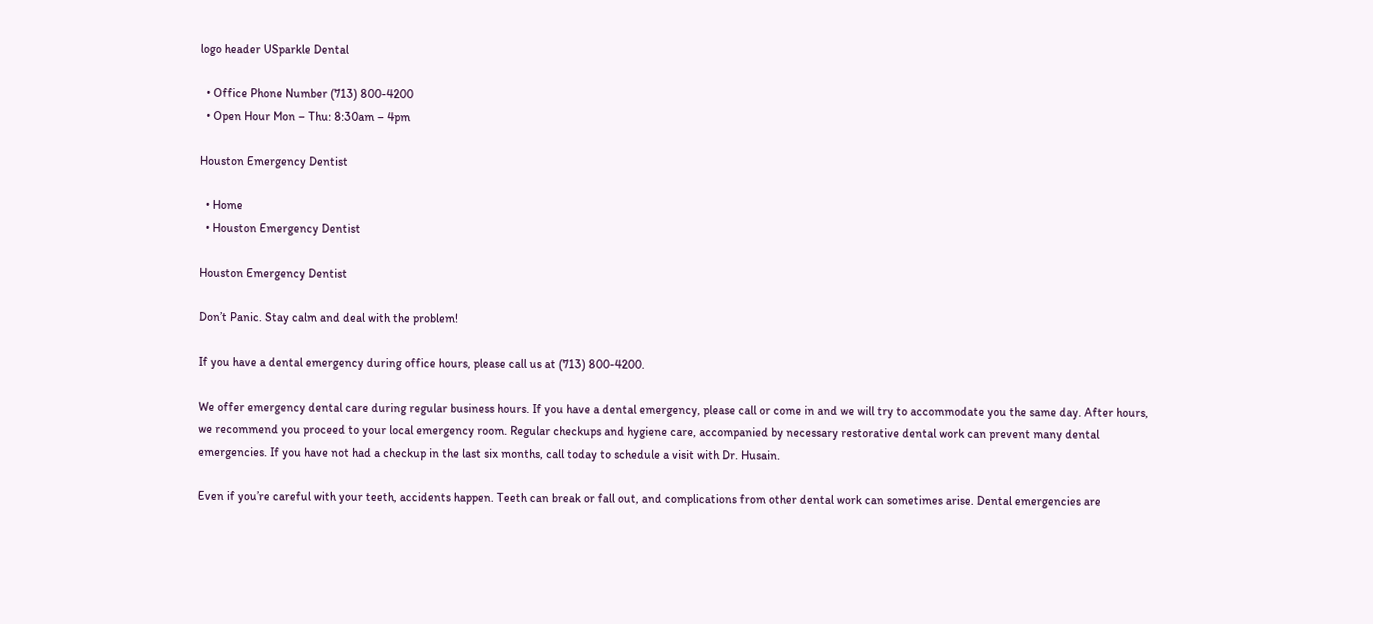logo header USparkle Dental

  • Office Phone Number (713) 800-4200
  • Open Hour Mon – Thu: 8:30am – 4pm

Houston Emergency Dentist

  • Home
  • Houston Emergency Dentist

Houston Emergency Dentist

Don’t Panic. Stay calm and deal with the problem!

If you have a dental emergency during office hours, please call us at (713) 800-4200.

We offer emergency dental care during regular business hours. If you have a dental emergency, please call or come in and we will try to accommodate you the same day. After hours, we recommend you proceed to your local emergency room. Regular checkups and hygiene care, accompanied by necessary restorative dental work can prevent many dental emergencies. If you have not had a checkup in the last six months, call today to schedule a visit with Dr. Husain.

Even if you’re careful with your teeth, accidents happen. Teeth can break or fall out, and complications from other dental work can sometimes arise. Dental emergencies are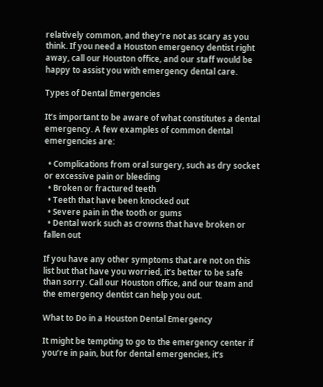relatively common, and they’re not as scary as you think. If you need a Houston emergency dentist right away, call our Houston office, and our staff would be happy to assist you with emergency dental care.

Types of Dental Emergencies

It’s important to be aware of what constitutes a dental emergency. A few examples of common dental emergencies are:

  • Complications from oral surgery, such as dry socket or excessive pain or bleeding
  • Broken or fractured teeth
  • Teeth that have been knocked out
  • Severe pain in the tooth or gums
  • Dental work such as crowns that have broken or fallen out

If you have any other symptoms that are not on this list but that have you worried, it’s better to be safe than sorry. Call our Houston office, and our team and the emergency dentist can help you out.

What to Do in a Houston Dental Emergency

It might be tempting to go to the emergency center if you’re in pain, but for dental emergencies, it’s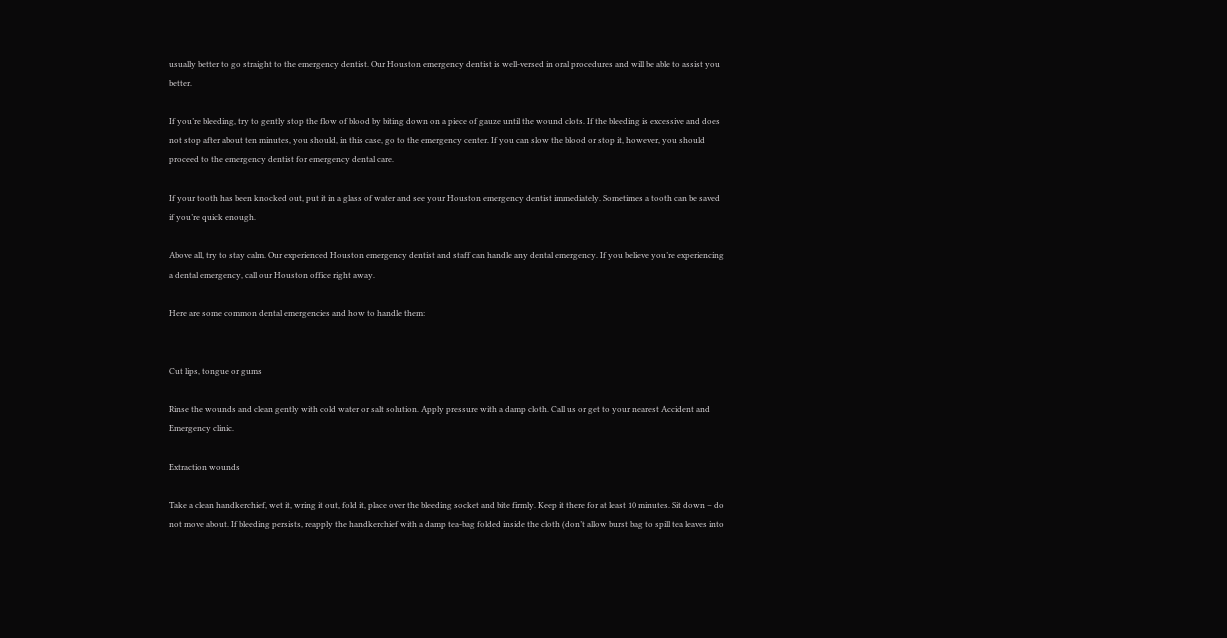usually better to go straight to the emergency dentist. Our Houston emergency dentist is well-versed in oral procedures and will be able to assist you better.

If you’re bleeding, try to gently stop the flow of blood by biting down on a piece of gauze until the wound clots. If the bleeding is excessive and does not stop after about ten minutes, you should, in this case, go to the emergency center. If you can slow the blood or stop it, however, you should proceed to the emergency dentist for emergency dental care.

If your tooth has been knocked out, put it in a glass of water and see your Houston emergency dentist immediately. Sometimes a tooth can be saved if you’re quick enough.

Above all, try to stay calm. Our experienced Houston emergency dentist and staff can handle any dental emergency. If you believe you’re experiencing a dental emergency, call our Houston office right away.

Here are some common dental emergencies and how to handle them:


Cut lips, tongue or gums

Rinse the wounds and clean gently with cold water or salt solution. Apply pressure with a damp cloth. Call us or get to your nearest Accident and Emergency clinic.

Extraction wounds

Take a clean handkerchief, wet it, wring it out, fold it, place over the bleeding socket and bite firmly. Keep it there for at least 10 minutes. Sit down – do not move about. If bleeding persists, reapply the handkerchief with a damp tea-bag folded inside the cloth (don’t allow burst bag to spill tea leaves into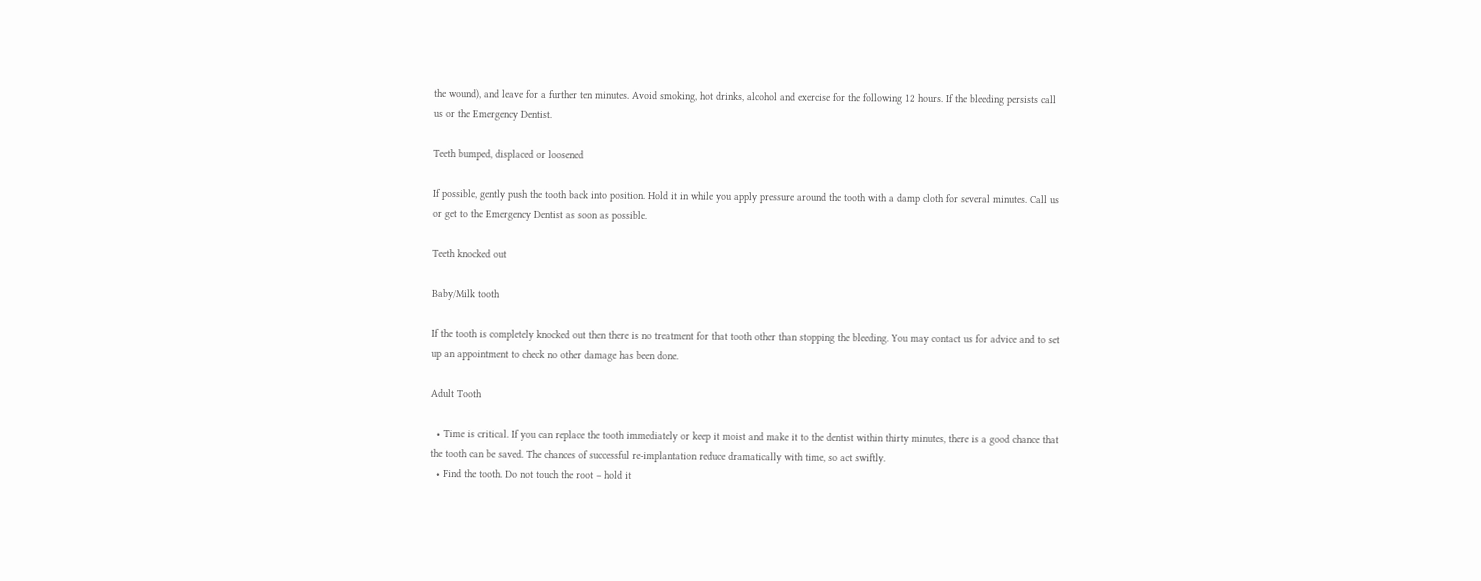the wound), and leave for a further ten minutes. Avoid smoking, hot drinks, alcohol and exercise for the following 12 hours. If the bleeding persists call us or the Emergency Dentist.

Teeth bumped, displaced or loosened

If possible, gently push the tooth back into position. Hold it in while you apply pressure around the tooth with a damp cloth for several minutes. Call us or get to the Emergency Dentist as soon as possible.

Teeth knocked out

Baby/Milk tooth

If the tooth is completely knocked out then there is no treatment for that tooth other than stopping the bleeding. You may contact us for advice and to set up an appointment to check no other damage has been done.

Adult Tooth

  • Time is critical. If you can replace the tooth immediately or keep it moist and make it to the dentist within thirty minutes, there is a good chance that the tooth can be saved. The chances of successful re-implantation reduce dramatically with time, so act swiftly.
  • Find the tooth. Do not touch the root – hold it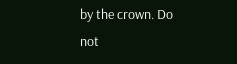by the crown. Do not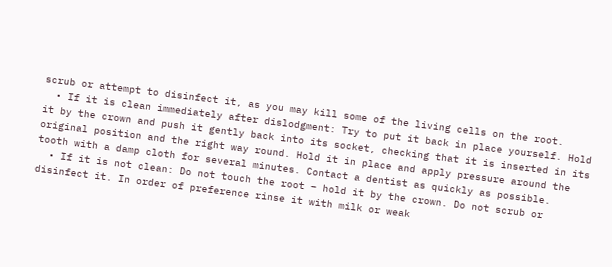scrub or attempt to disinfect it, as you may kill some of the living cells on the root.
  • If it is clean immediately after dislodgment: Try to put it back in place yourself. Hold it by the crown and push it gently back into its socket, checking that it is inserted in its original position and the right way round. Hold it in place and apply pressure around the tooth with a damp cloth for several minutes. Contact a dentist as quickly as possible.
  • If it is not clean: Do not touch the root – hold it by the crown. Do not scrub or disinfect it. In order of preference rinse it with milk or weak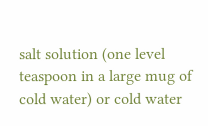salt solution (one level teaspoon in a large mug of cold water) or cold water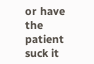or have the patient suck it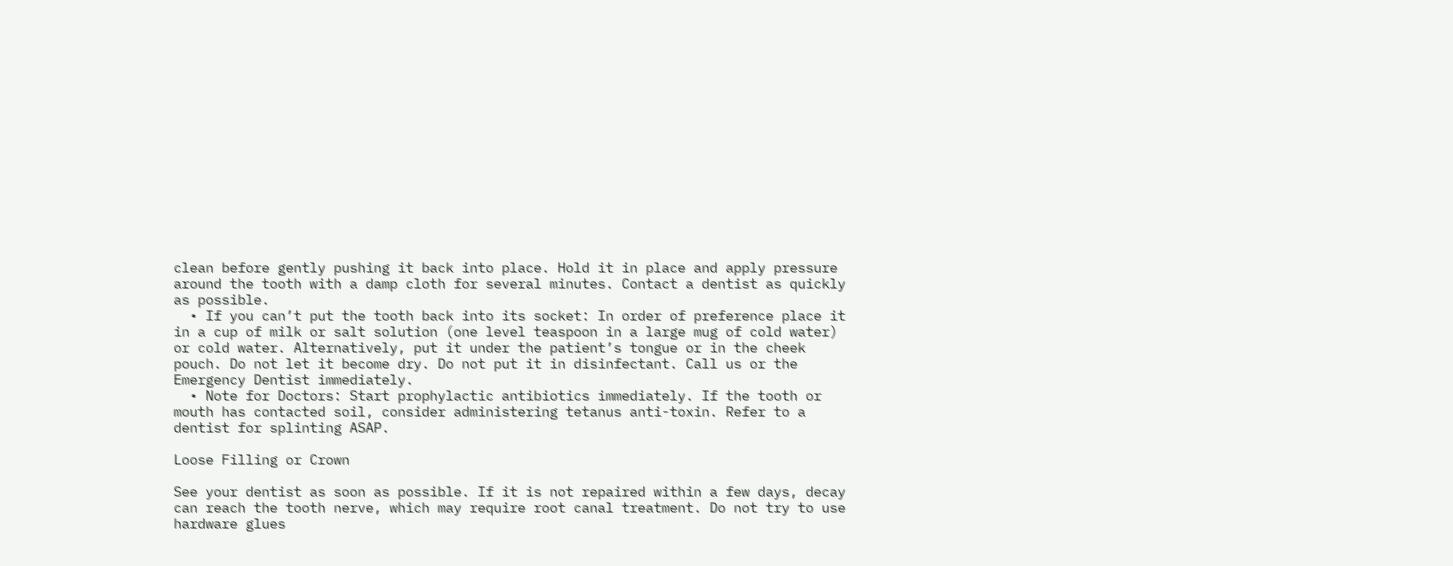clean before gently pushing it back into place. Hold it in place and apply pressure around the tooth with a damp cloth for several minutes. Contact a dentist as quickly as possible.
  • If you can’t put the tooth back into its socket: In order of preference place it in a cup of milk or salt solution (one level teaspoon in a large mug of cold water) or cold water. Alternatively, put it under the patient’s tongue or in the cheek pouch. Do not let it become dry. Do not put it in disinfectant. Call us or the Emergency Dentist immediately.
  • Note for Doctors: Start prophylactic antibiotics immediately. If the tooth or mouth has contacted soil, consider administering tetanus anti-toxin. Refer to a dentist for splinting ASAP.

Loose Filling or Crown

See your dentist as soon as possible. If it is not repaired within a few days, decay can reach the tooth nerve, which may require root canal treatment. Do not try to use hardware glues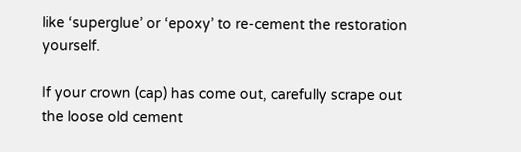like ‘superglue’ or ‘epoxy’ to re-cement the restoration yourself.

If your crown (cap) has come out, carefully scrape out the loose old cement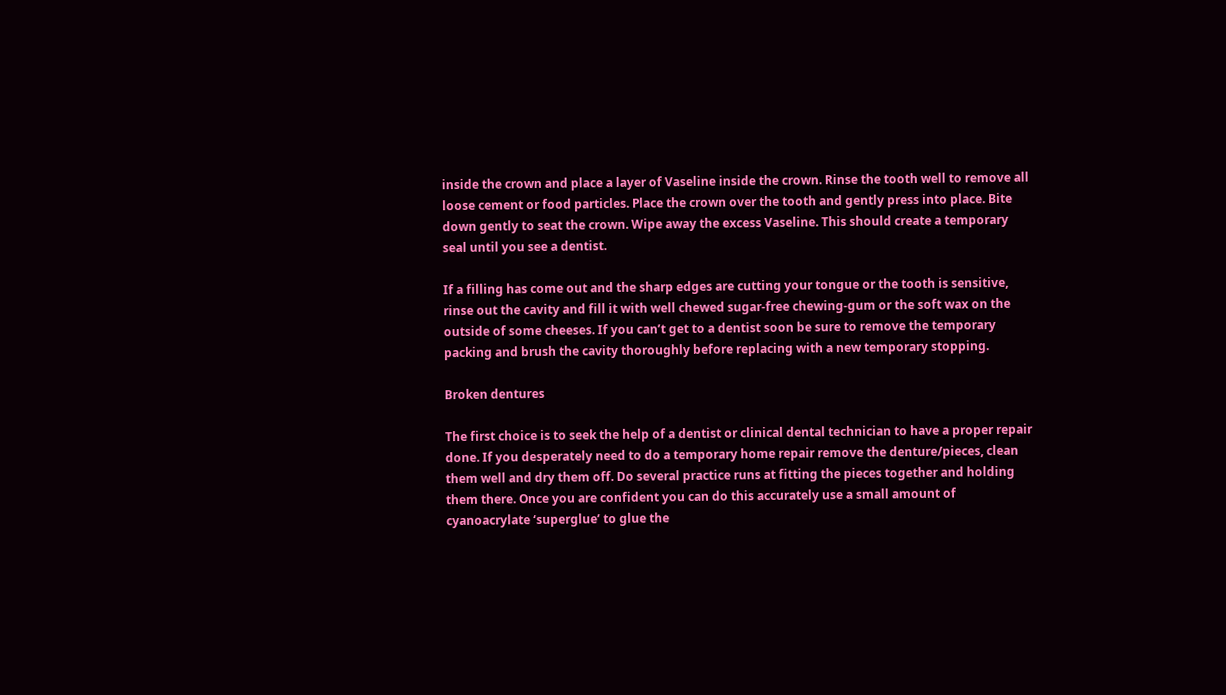inside the crown and place a layer of Vaseline inside the crown. Rinse the tooth well to remove all loose cement or food particles. Place the crown over the tooth and gently press into place. Bite down gently to seat the crown. Wipe away the excess Vaseline. This should create a temporary seal until you see a dentist.

If a filling has come out and the sharp edges are cutting your tongue or the tooth is sensitive, rinse out the cavity and fill it with well chewed sugar-free chewing-gum or the soft wax on the outside of some cheeses. If you can’t get to a dentist soon be sure to remove the temporary packing and brush the cavity thoroughly before replacing with a new temporary stopping.

Broken dentures

The first choice is to seek the help of a dentist or clinical dental technician to have a proper repair done. If you desperately need to do a temporary home repair remove the denture/pieces, clean them well and dry them off. Do several practice runs at fitting the pieces together and holding them there. Once you are confident you can do this accurately use a small amount of cyanoacrylate ‘superglue’ to glue the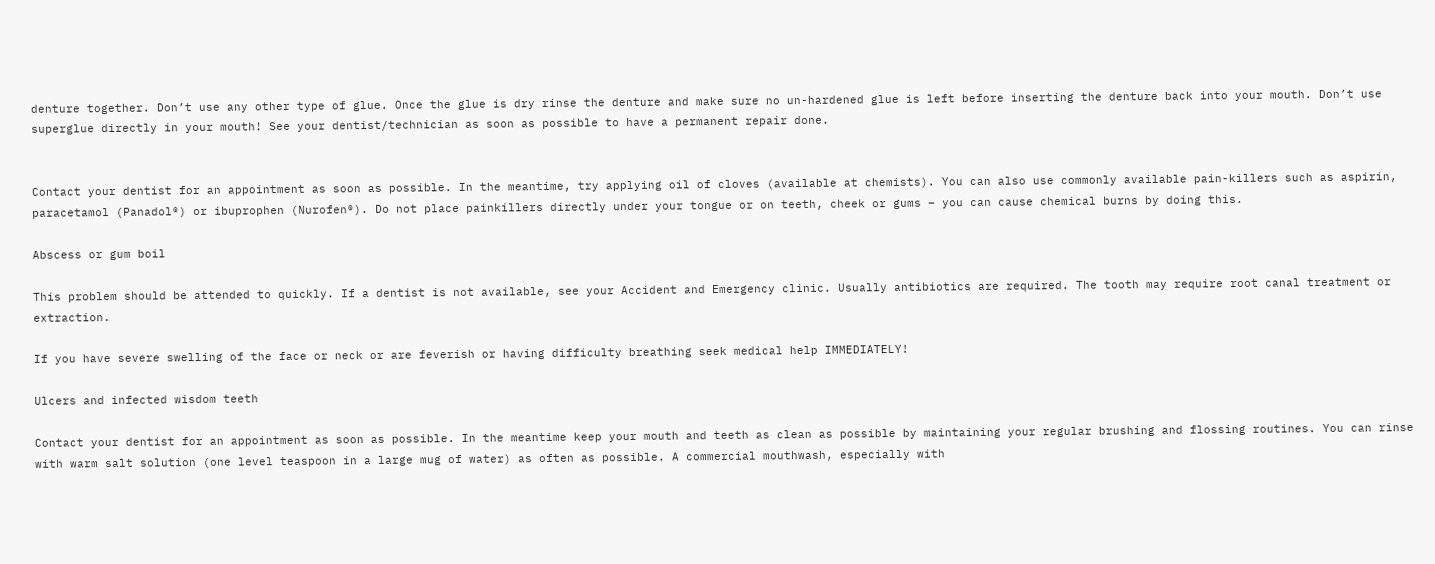denture together. Don’t use any other type of glue. Once the glue is dry rinse the denture and make sure no un-hardened glue is left before inserting the denture back into your mouth. Don’t use superglue directly in your mouth! See your dentist/technician as soon as possible to have a permanent repair done.


Contact your dentist for an appointment as soon as possible. In the meantime, try applying oil of cloves (available at chemists). You can also use commonly available pain-killers such as aspirin, paracetamol (Panadol®) or ibuprophen (Nurofen®). Do not place painkillers directly under your tongue or on teeth, cheek or gums – you can cause chemical burns by doing this.

Abscess or gum boil

This problem should be attended to quickly. If a dentist is not available, see your Accident and Emergency clinic. Usually antibiotics are required. The tooth may require root canal treatment or extraction.

If you have severe swelling of the face or neck or are feverish or having difficulty breathing seek medical help IMMEDIATELY!

Ulcers and infected wisdom teeth

Contact your dentist for an appointment as soon as possible. In the meantime keep your mouth and teeth as clean as possible by maintaining your regular brushing and flossing routines. You can rinse with warm salt solution (one level teaspoon in a large mug of water) as often as possible. A commercial mouthwash, especially with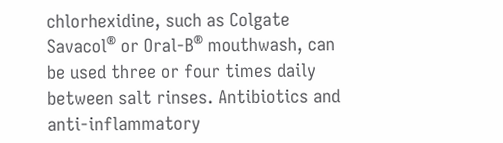chlorhexidine, such as Colgate Savacol® or Oral-B® mouthwash, can be used three or four times daily between salt rinses. Antibiotics and anti-inflammatory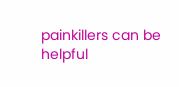painkillers can be helpful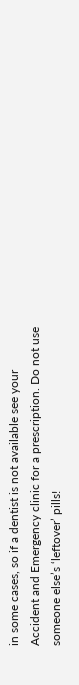in some cases, so if a dentist is not available see your Accident and Emergency clinic for a prescription. Do not use someone else’s ‘leftover’ pills!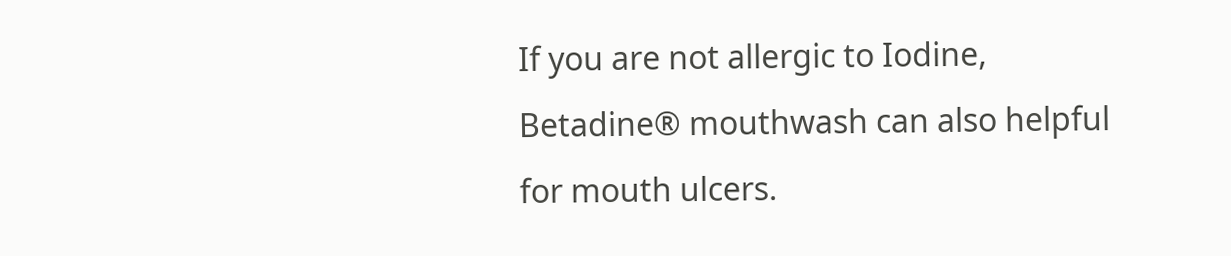If you are not allergic to Iodine, Betadine® mouthwash can also helpful for mouth ulcers.